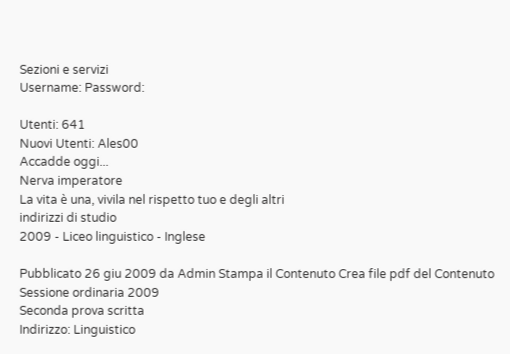Sezioni e servizi
Username: Password:

Utenti: 641
Nuovi Utenti: Ales00
Accadde oggi...
Nerva imperatore
La vita è una, vivila nel rispetto tuo e degli altri
indirizzi di studio
2009 - Liceo linguistico - Inglese

Pubblicato 26 giu 2009 da Admin Stampa il Contenuto Crea file pdf del Contenuto
Sessione ordinaria 2009
Seconda prova scritta
Indirizzo: Linguistico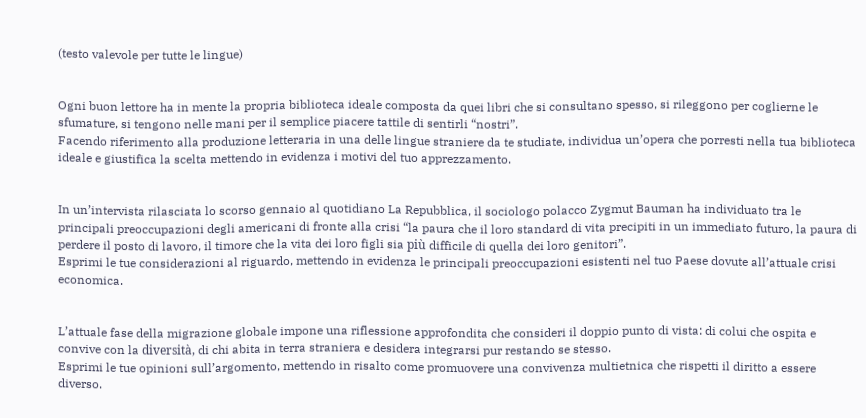(testo valevole per tutte le lingue)


Ogni buon lettore ha in mente la propria biblioteca ideale composta da quei libri che si consultano spesso, si rileggono per coglierne le sfumature, si tengono nelle mani per il semplice piacere tattile di sentirli “nostri”.
Facendo riferimento alla produzione letteraria in una delle lingue straniere da te studiate, individua un’opera che porresti nella tua biblioteca ideale e giustifica la scelta mettendo in evidenza i motivi del tuo apprezzamento.


In un’intervista rilasciata lo scorso gennaio al quotidiano La Repubblica, il sociologo polacco Zygmut Bauman ha individuato tra le principali preoccupazioni degli americani di fronte alla crisi “la paura che il loro standard di vita precipiti in un immediato futuro, la paura di perdere il posto di lavoro, il timore che la vita dei loro figli sia più difficile di quella dei loro genitori”.
Esprimi le tue considerazioni al riguardo, mettendo in evidenza le principali preoccupazioni esistenti nel tuo Paese dovute all’attuale crisi economica.


L’attuale fase della migrazione globale impone una riflessione approfondita che consideri il doppio punto di vista: di colui che ospita e convive con la diversità, di chi abita in terra straniera e desidera integrarsi pur restando se stesso.
Esprimi le tue opinioni sull’argomento, mettendo in risalto come promuovere una convivenza multietnica che rispetti il diritto a essere diverso.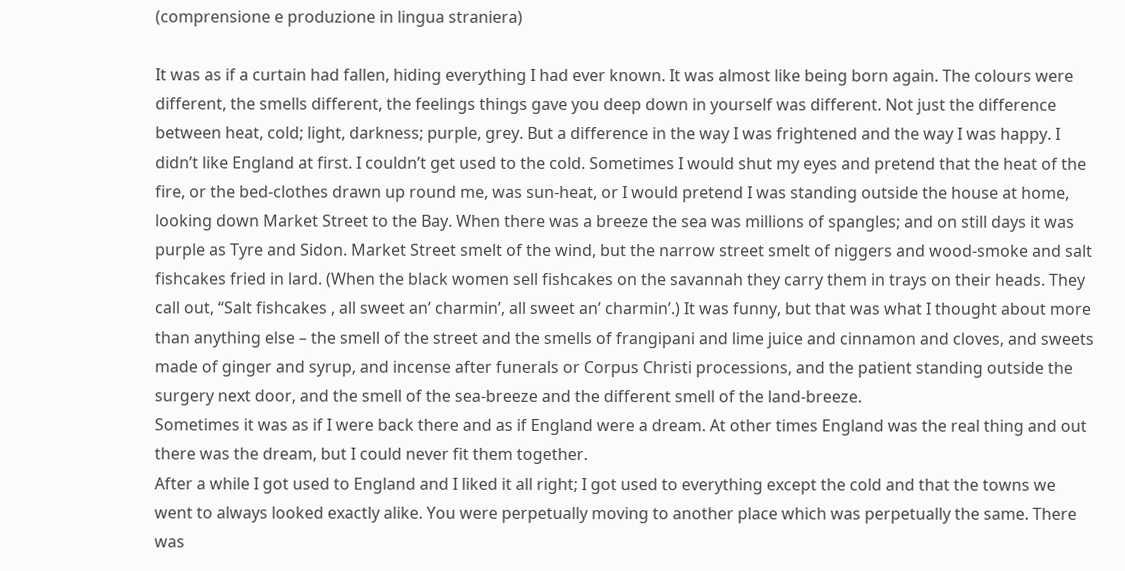(comprensione e produzione in lingua straniera)

It was as if a curtain had fallen, hiding everything I had ever known. It was almost like being born again. The colours were different, the smells different, the feelings things gave you deep down in yourself was different. Not just the difference between heat, cold; light, darkness; purple, grey. But a difference in the way I was frightened and the way I was happy. I didn’t like England at first. I couldn’t get used to the cold. Sometimes I would shut my eyes and pretend that the heat of the fire, or the bed-clothes drawn up round me, was sun-heat, or I would pretend I was standing outside the house at home, looking down Market Street to the Bay. When there was a breeze the sea was millions of spangles; and on still days it was purple as Tyre and Sidon. Market Street smelt of the wind, but the narrow street smelt of niggers and wood-smoke and salt fishcakes fried in lard. (When the black women sell fishcakes on the savannah they carry them in trays on their heads. They call out, “Salt fishcakes , all sweet an’ charmin’, all sweet an’ charmin’.) It was funny, but that was what I thought about more than anything else – the smell of the street and the smells of frangipani and lime juice and cinnamon and cloves, and sweets made of ginger and syrup, and incense after funerals or Corpus Christi processions, and the patient standing outside the surgery next door, and the smell of the sea-breeze and the different smell of the land-breeze.
Sometimes it was as if I were back there and as if England were a dream. At other times England was the real thing and out there was the dream, but I could never fit them together.
After a while I got used to England and I liked it all right; I got used to everything except the cold and that the towns we went to always looked exactly alike. You were perpetually moving to another place which was perpetually the same. There was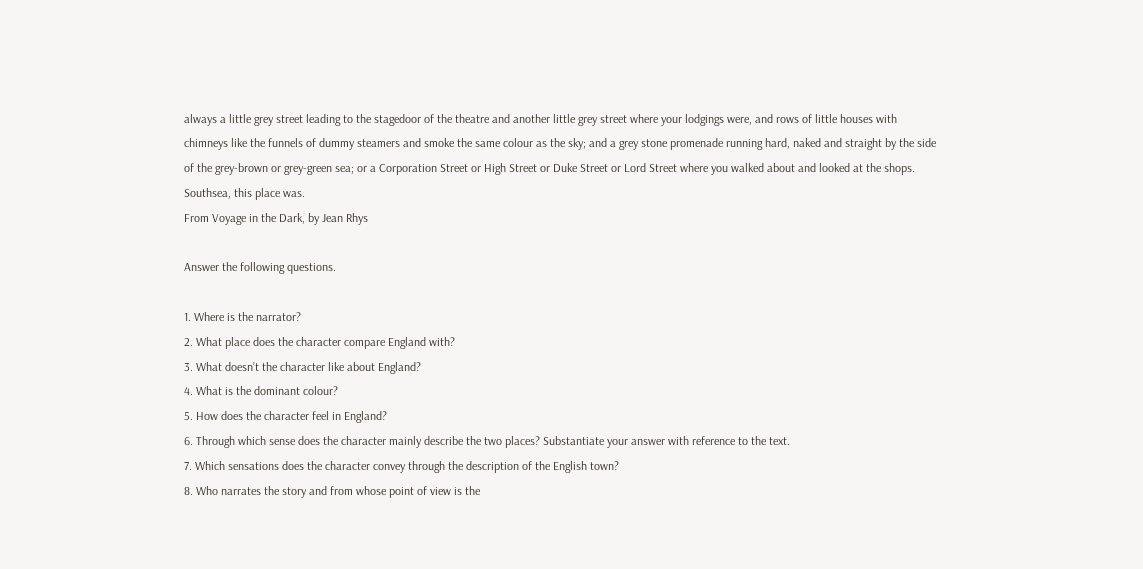always a little grey street leading to the stagedoor of the theatre and another little grey street where your lodgings were, and rows of little houses with chimneys like the funnels of dummy steamers and smoke the same colour as the sky; and a grey stone promenade running hard, naked and straight by the side of the grey-brown or grey-green sea; or a Corporation Street or High Street or Duke Street or Lord Street where you walked about and looked at the shops. Southsea, this place was.
From Voyage in the Dark, by Jean Rhys

Answer the following questions.

1. Where is the narrator?
2. What place does the character compare England with?
3. What doesn’t the character like about England?
4. What is the dominant colour?
5. How does the character feel in England?
6. Through which sense does the character mainly describe the two places? Substantiate your answer with reference to the text.
7. Which sensations does the character convey through the description of the English town?
8. Who narrates the story and from whose point of view is the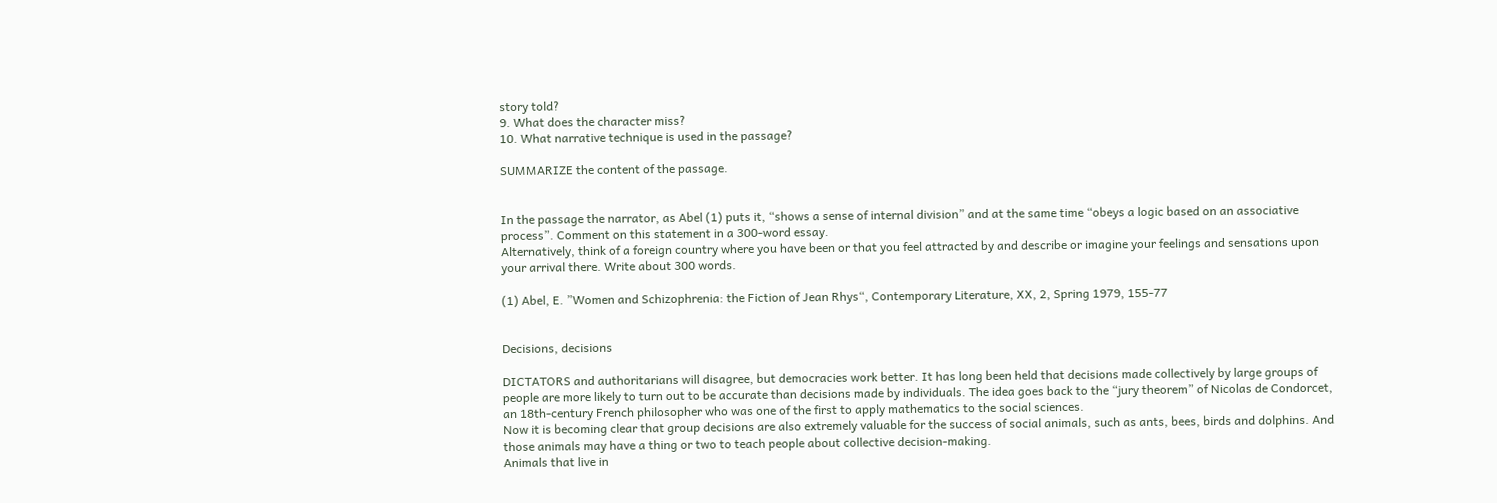story told?
9. What does the character miss?
10. What narrative technique is used in the passage?

SUMMARIZE the content of the passage.


In the passage the narrator, as Abel (1) puts it, “shows a sense of internal division” and at the same time “obeys a logic based on an associative process”. Comment on this statement in a 300-word essay.
Alternatively, think of a foreign country where you have been or that you feel attracted by and describe or imagine your feelings and sensations upon your arrival there. Write about 300 words.

(1) Abel, E. ”Women and Schizophrenia: the Fiction of Jean Rhys“, Contemporary Literature, XX, 2, Spring 1979, 155-77


Decisions, decisions

DICTATORS and authoritarians will disagree, but democracies work better. It has long been held that decisions made collectively by large groups of people are more likely to turn out to be accurate than decisions made by individuals. The idea goes back to the “jury theorem” of Nicolas de Condorcet, an 18th-century French philosopher who was one of the first to apply mathematics to the social sciences.
Now it is becoming clear that group decisions are also extremely valuable for the success of social animals, such as ants, bees, birds and dolphins. And those animals may have a thing or two to teach people about collective decision-making.
Animals that live in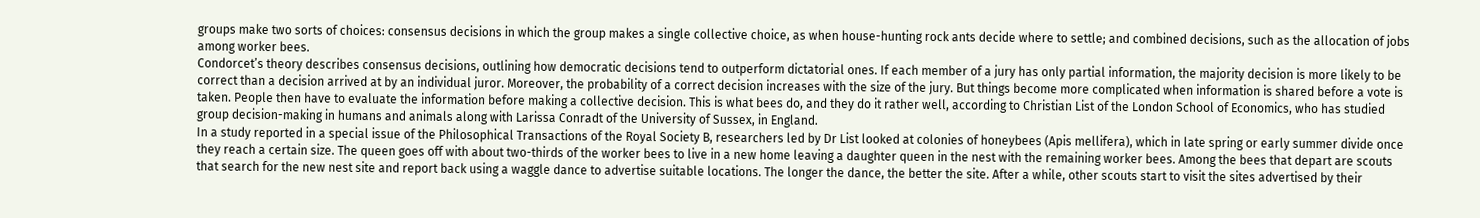groups make two sorts of choices: consensus decisions in which the group makes a single collective choice, as when house-hunting rock ants decide where to settle; and combined decisions, such as the allocation of jobs among worker bees.
Condorcet’s theory describes consensus decisions, outlining how democratic decisions tend to outperform dictatorial ones. If each member of a jury has only partial information, the majority decision is more likely to be correct than a decision arrived at by an individual juror. Moreover, the probability of a correct decision increases with the size of the jury. But things become more complicated when information is shared before a vote is taken. People then have to evaluate the information before making a collective decision. This is what bees do, and they do it rather well, according to Christian List of the London School of Economics, who has studied group decision-making in humans and animals along with Larissa Conradt of the University of Sussex, in England.
In a study reported in a special issue of the Philosophical Transactions of the Royal Society B, researchers led by Dr List looked at colonies of honeybees (Apis mellifera), which in late spring or early summer divide once they reach a certain size. The queen goes off with about two-thirds of the worker bees to live in a new home leaving a daughter queen in the nest with the remaining worker bees. Among the bees that depart are scouts that search for the new nest site and report back using a waggle dance to advertise suitable locations. The longer the dance, the better the site. After a while, other scouts start to visit the sites advertised by their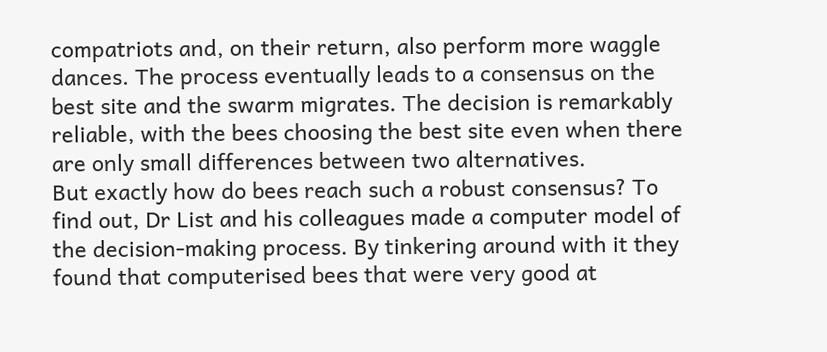compatriots and, on their return, also perform more waggle dances. The process eventually leads to a consensus on the best site and the swarm migrates. The decision is remarkably reliable, with the bees choosing the best site even when there are only small differences between two alternatives.
But exactly how do bees reach such a robust consensus? To find out, Dr List and his colleagues made a computer model of the decision-making process. By tinkering around with it they found that computerised bees that were very good at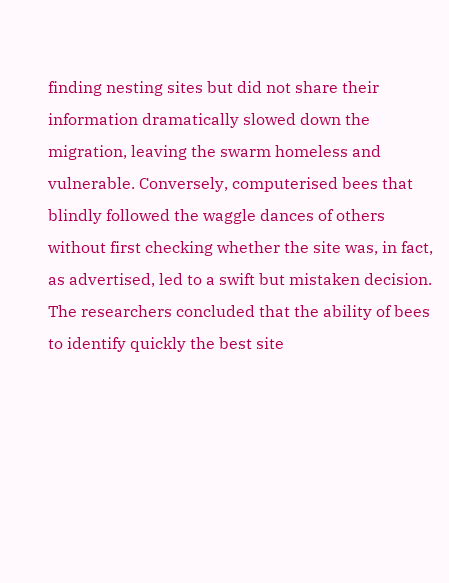finding nesting sites but did not share their information dramatically slowed down the migration, leaving the swarm homeless and vulnerable. Conversely, computerised bees that blindly followed the waggle dances of others without first checking whether the site was, in fact, as advertised, led to a swift but mistaken decision. The researchers concluded that the ability of bees to identify quickly the best site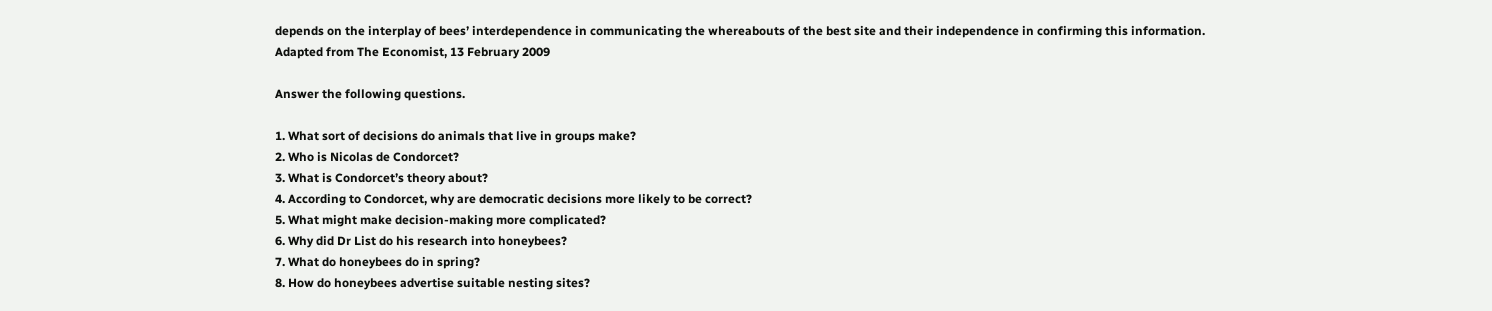depends on the interplay of bees’ interdependence in communicating the whereabouts of the best site and their independence in confirming this information.
Adapted from The Economist, 13 February 2009

Answer the following questions.

1. What sort of decisions do animals that live in groups make?
2. Who is Nicolas de Condorcet?
3. What is Condorcet’s theory about?
4. According to Condorcet, why are democratic decisions more likely to be correct?
5. What might make decision-making more complicated?
6. Why did Dr List do his research into honeybees?
7. What do honeybees do in spring?
8. How do honeybees advertise suitable nesting sites?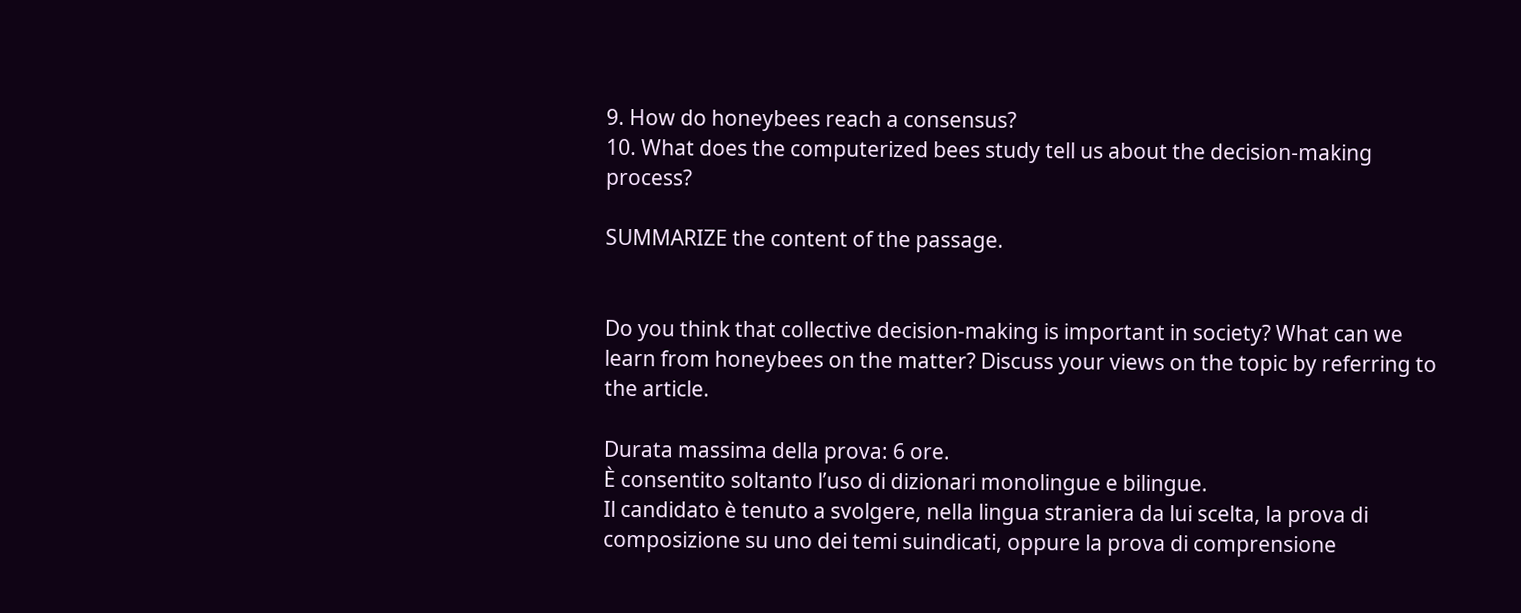9. How do honeybees reach a consensus?
10. What does the computerized bees study tell us about the decision-making process?

SUMMARIZE the content of the passage.


Do you think that collective decision-making is important in society? What can we learn from honeybees on the matter? Discuss your views on the topic by referring to the article.

Durata massima della prova: 6 ore.
È consentito soltanto l’uso di dizionari monolingue e bilingue.
Il candidato è tenuto a svolgere, nella lingua straniera da lui scelta, la prova di composizione su uno dei temi suindicati, oppure la prova di comprensione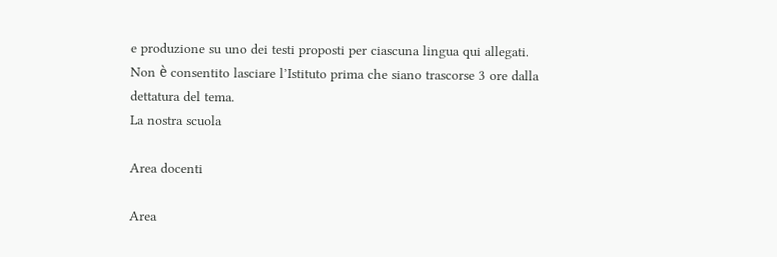e produzione su uno dei testi proposti per ciascuna lingua qui allegati.
Non è consentito lasciare l’Istituto prima che siano trascorse 3 ore dalla dettatura del tema.
La nostra scuola

Area docenti

Area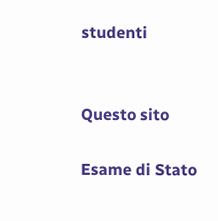studenti


Questo sito

Esame di Stato